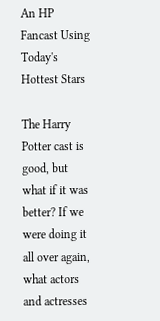An HP Fancast Using Today's Hottest Stars

The Harry Potter cast is good, but what if it was better? If we were doing it all over again, what actors and actresses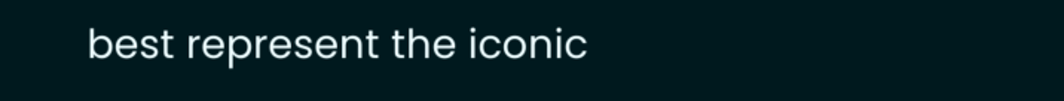best represent the iconic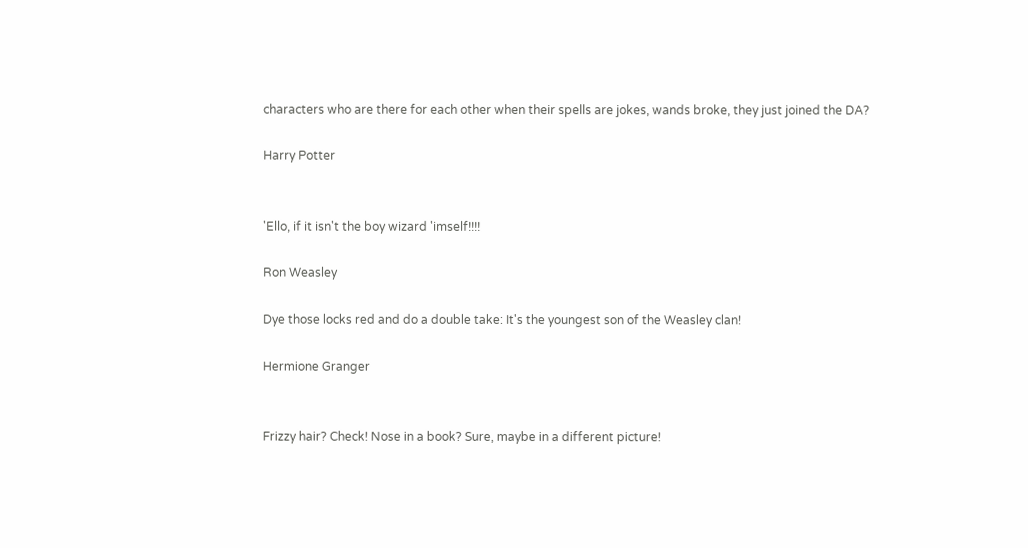characters who are there for each other when their spells are jokes, wands broke, they just joined the DA?

Harry Potter


'Ello, if it isn't the boy wizard 'imself!!!!

Ron Weasley

Dye those locks red and do a double take: It's the youngest son of the Weasley clan!

Hermione Granger


Frizzy hair? Check! Nose in a book? Sure, maybe in a different picture!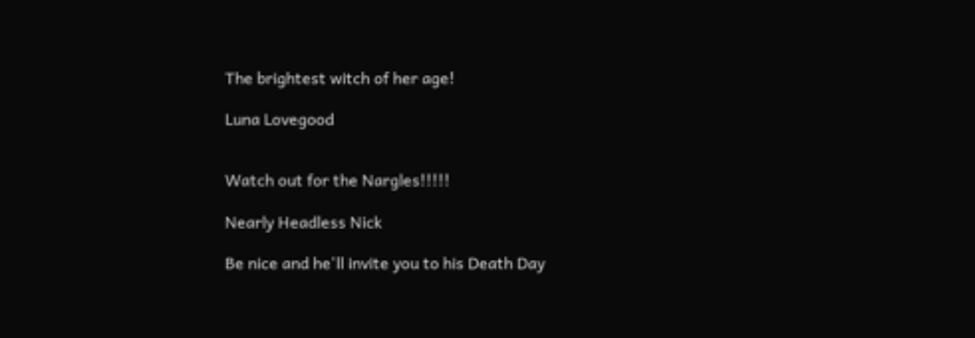The brightest witch of her age!

Luna Lovegood


Watch out for the Nargles!!!!!

Nearly Headless Nick

Be nice and he'll invite you to his Death Day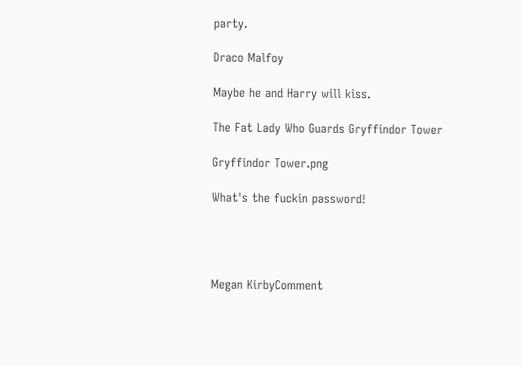party.

Draco Malfoy

Maybe he and Harry will kiss.

The Fat Lady Who Guards Gryffindor Tower

Gryffindor Tower.png

What's the fuckin password!




Megan KirbyComment